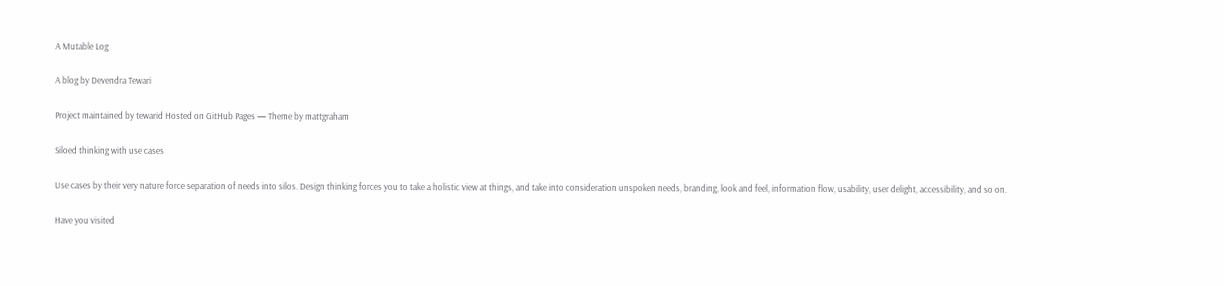A Mutable Log

A blog by Devendra Tewari

Project maintained by tewarid Hosted on GitHub Pages — Theme by mattgraham

Siloed thinking with use cases

Use cases by their very nature force separation of needs into silos. Design thinking forces you to take a holistic view at things, and take into consideration unspoken needs, branding, look and feel, information flow, usability, user delight, accessibility, and so on.

Have you visited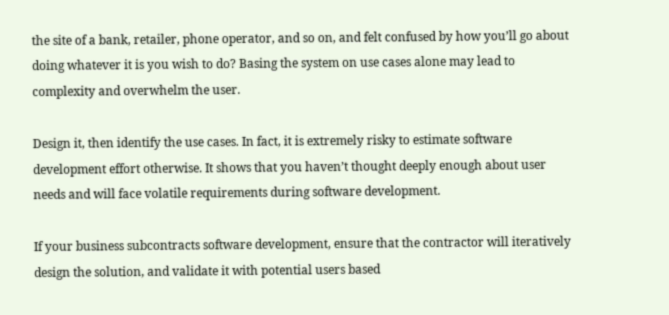the site of a bank, retailer, phone operator, and so on, and felt confused by how you’ll go about doing whatever it is you wish to do? Basing the system on use cases alone may lead to complexity and overwhelm the user.

Design it, then identify the use cases. In fact, it is extremely risky to estimate software development effort otherwise. It shows that you haven’t thought deeply enough about user needs and will face volatile requirements during software development.

If your business subcontracts software development, ensure that the contractor will iteratively design the solution, and validate it with potential users based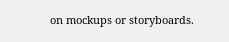on mockups or storyboards.